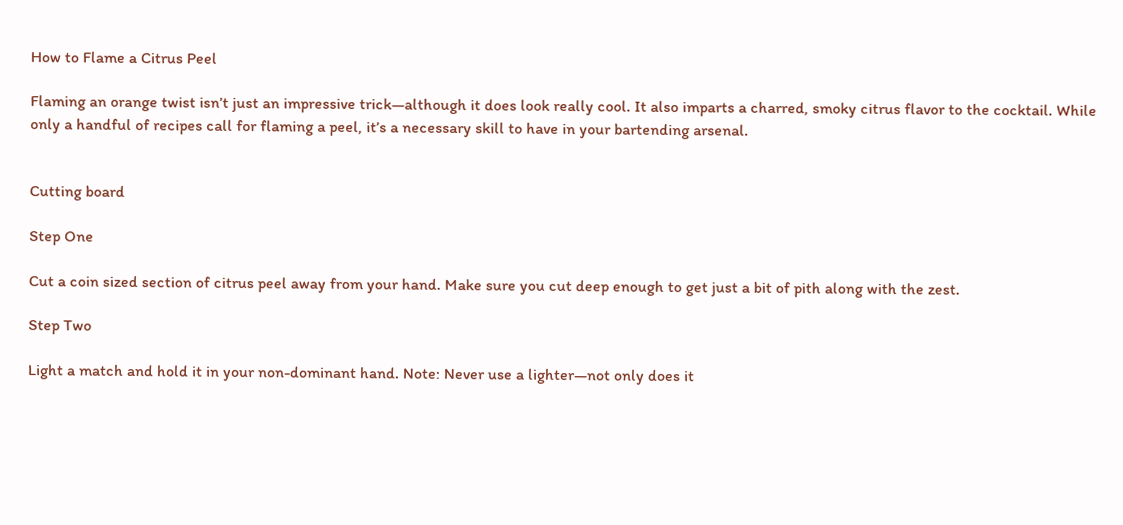How to Flame a Citrus Peel

Flaming an orange twist isn’t just an impressive trick—although it does look really cool. It also imparts a charred, smoky citrus flavor to the cocktail. While only a handful of recipes call for flaming a peel, it’s a necessary skill to have in your bartending arsenal.


Cutting board

Step One

Cut a coin sized section of citrus peel away from your hand. Make sure you cut deep enough to get just a bit of pith along with the zest.

Step Two

Light a match and hold it in your non-dominant hand. Note: Never use a lighter—not only does it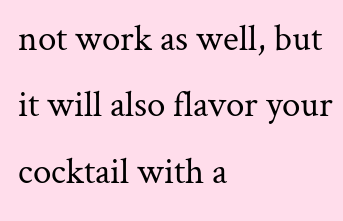not work as well, but it will also flavor your cocktail with a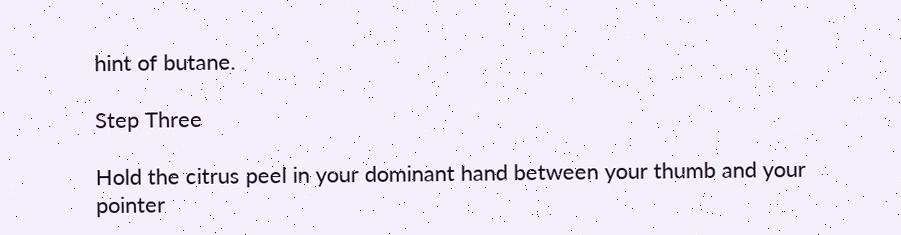hint of butane.

Step Three

Hold the citrus peel in your dominant hand between your thumb and your pointer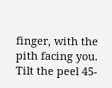finger, with the pith facing you. Tilt the peel 45-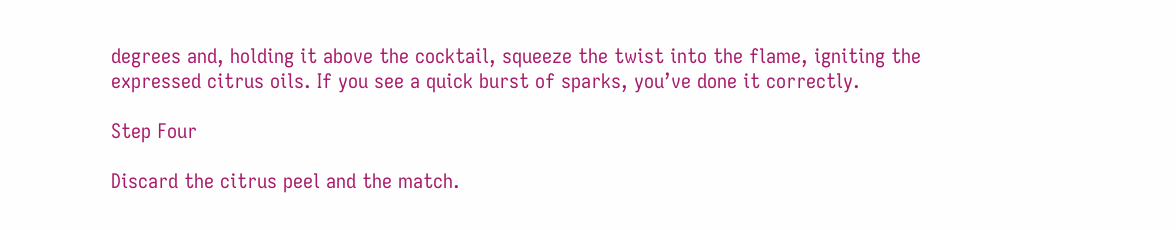degrees and, holding it above the cocktail, squeeze the twist into the flame, igniting the expressed citrus oils. If you see a quick burst of sparks, you’ve done it correctly.

Step Four

Discard the citrus peel and the match.